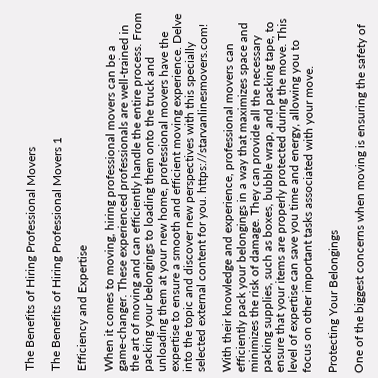The Benefits of Hiring Professional Movers

The Benefits of Hiring Professional Movers 1

Efficiency and Expertise

When it comes to moving, hiring professional movers can be a game-changer. These experienced professionals are well-trained in the art of moving and can efficiently handle the entire process. From packing your belongings to loading them onto the truck and unloading them at your new home, professional movers have the expertise to ensure a smooth and efficient moving experience. Delve into the topic and discover new perspectives with this specially selected external content for you. https://starvanlinesmovers.com!

With their knowledge and experience, professional movers can efficiently pack your belongings in a way that maximizes space and minimizes the risk of damage. They can provide all the necessary packing supplies, such as boxes, bubble wrap, and packing tape, to ensure that your items are properly protected during the move. This level of expertise can save you time and energy, allowing you to focus on other important tasks associated with your move.

Protecting Your Belongings

One of the biggest concerns when moving is ensuring the safety of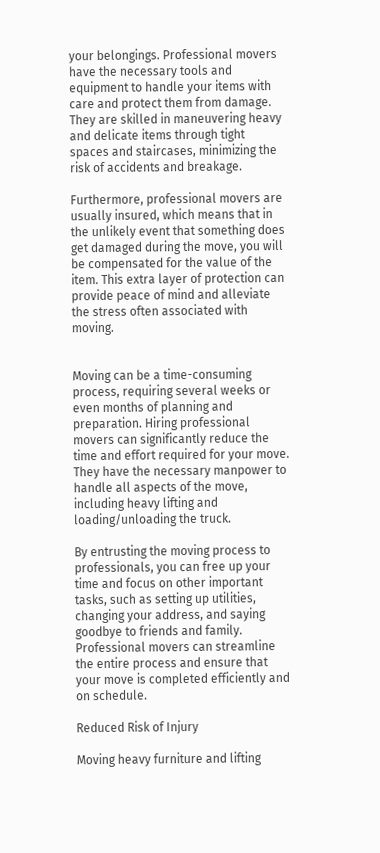your belongings. Professional movers have the necessary tools and equipment to handle your items with care and protect them from damage. They are skilled in maneuvering heavy and delicate items through tight spaces and staircases, minimizing the risk of accidents and breakage.

Furthermore, professional movers are usually insured, which means that in the unlikely event that something does get damaged during the move, you will be compensated for the value of the item. This extra layer of protection can provide peace of mind and alleviate the stress often associated with moving.


Moving can be a time-consuming process, requiring several weeks or even months of planning and preparation. Hiring professional movers can significantly reduce the time and effort required for your move. They have the necessary manpower to handle all aspects of the move, including heavy lifting and loading/unloading the truck.

By entrusting the moving process to professionals, you can free up your time and focus on other important tasks, such as setting up utilities, changing your address, and saying goodbye to friends and family. Professional movers can streamline the entire process and ensure that your move is completed efficiently and on schedule.

Reduced Risk of Injury

Moving heavy furniture and lifting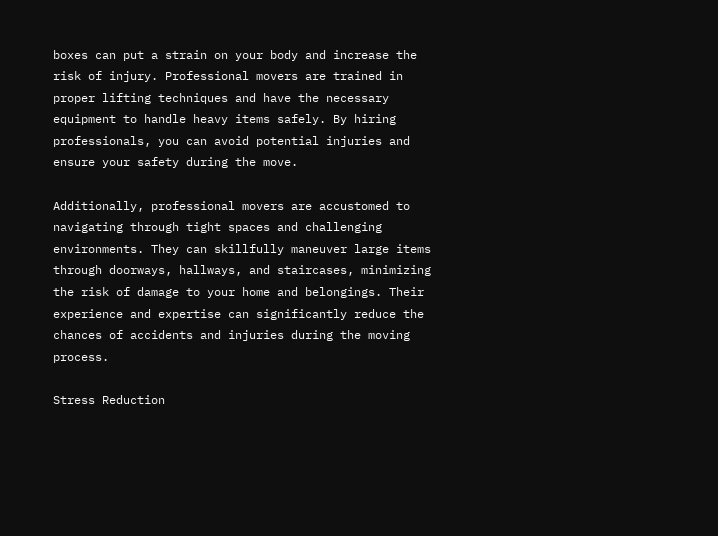boxes can put a strain on your body and increase the risk of injury. Professional movers are trained in proper lifting techniques and have the necessary equipment to handle heavy items safely. By hiring professionals, you can avoid potential injuries and ensure your safety during the move.

Additionally, professional movers are accustomed to navigating through tight spaces and challenging environments. They can skillfully maneuver large items through doorways, hallways, and staircases, minimizing the risk of damage to your home and belongings. Their experience and expertise can significantly reduce the chances of accidents and injuries during the moving process.

Stress Reduction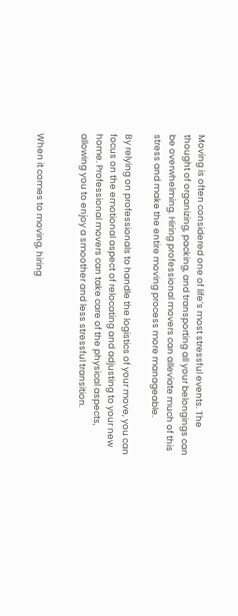Moving is often considered one of life’s most stressful events. The thought of organizing, packing, and transporting all your belongings can be overwhelming. Hiring professional movers can alleviate much of this stress and make the entire moving process more manageable.

By relying on professionals to handle the logistics of your move, you can focus on the emotional aspect of relocating and adjusting to your new home. Professional movers can take care of the physical aspects, allowing you to enjoy a smoother and less stressful transition.


When it comes to moving, hiring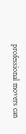professional movers can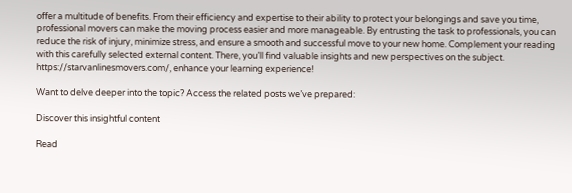offer a multitude of benefits. From their efficiency and expertise to their ability to protect your belongings and save you time, professional movers can make the moving process easier and more manageable. By entrusting the task to professionals, you can reduce the risk of injury, minimize stress, and ensure a smooth and successful move to your new home. Complement your reading with this carefully selected external content. There, you’ll find valuable insights and new perspectives on the subject. https://starvanlinesmovers.com/, enhance your learning experience!

Want to delve deeper into the topic? Access the related posts we’ve prepared:

Discover this insightful content

Read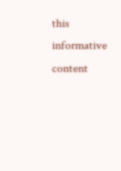this informative content